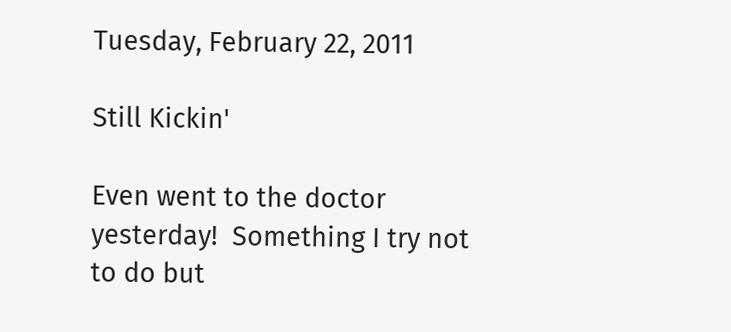Tuesday, February 22, 2011

Still Kickin'

Even went to the doctor yesterday!  Something I try not to do but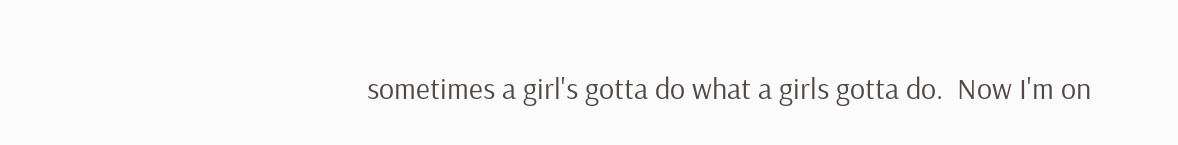sometimes a girl's gotta do what a girls gotta do.  Now I'm on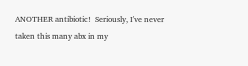ANOTHER antibiotic!  Seriously, I've never taken this many abx in my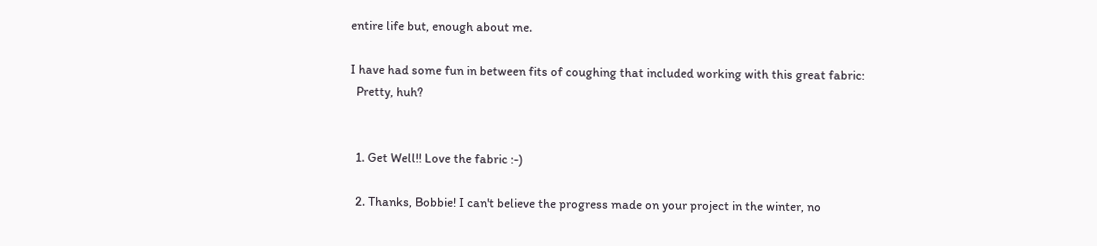entire life but, enough about me.

I have had some fun in between fits of coughing that included working with this great fabric:
  Pretty, huh?


  1. Get Well!! Love the fabric :-)

  2. Thanks, Bobbie! I can't believe the progress made on your project in the winter, no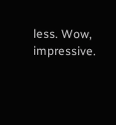less. Wow, impressive.